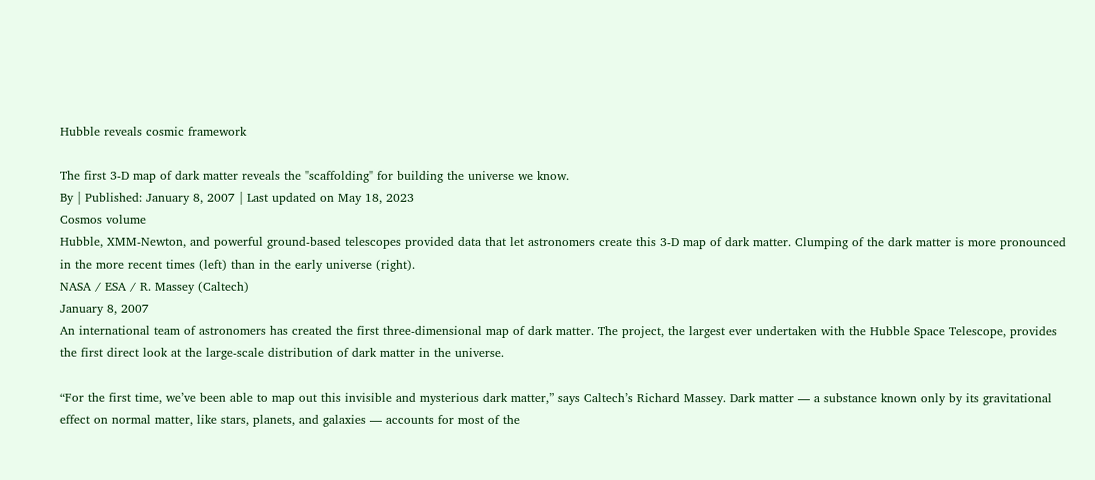Hubble reveals cosmic framework

The first 3-D map of dark matter reveals the "scaffolding" for building the universe we know.
By | Published: January 8, 2007 | Last updated on May 18, 2023
Cosmos volume
Hubble, XMM-Newton, and powerful ground-based telescopes provided data that let astronomers create this 3-D map of dark matter. Clumping of the dark matter is more pronounced in the more recent times (left) than in the early universe (right).
NASA / ESA / R. Massey (Caltech)
January 8, 2007
An international team of astronomers has created the first three-dimensional map of dark matter. The project, the largest ever undertaken with the Hubble Space Telescope, provides the first direct look at the large-scale distribution of dark matter in the universe.

“For the first time, we’ve been able to map out this invisible and mysterious dark matter,” says Caltech’s Richard Massey. Dark matter — a substance known only by its gravitational effect on normal matter, like stars, planets, and galaxies — accounts for most of the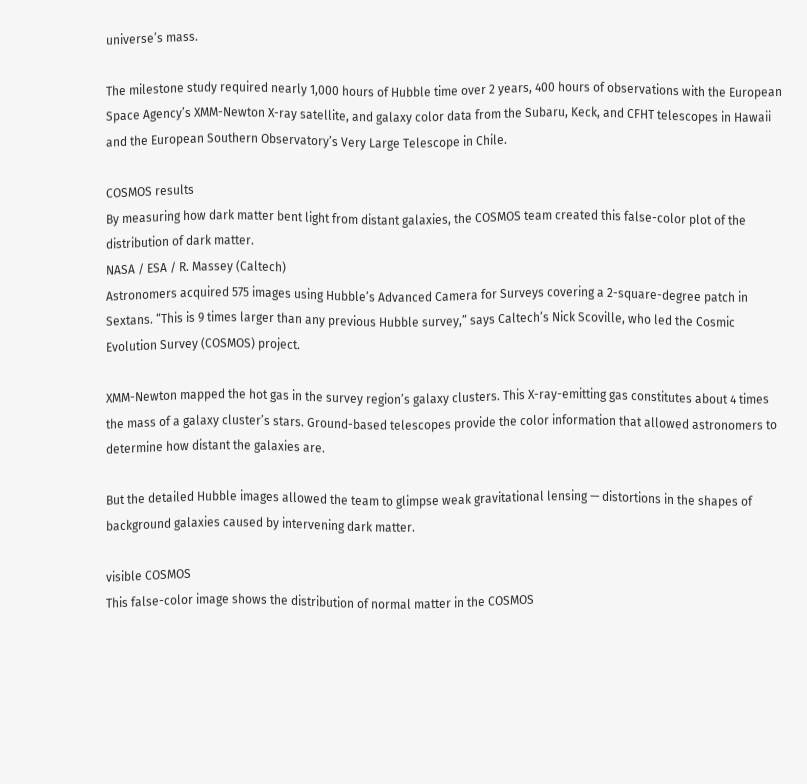universe’s mass.

The milestone study required nearly 1,000 hours of Hubble time over 2 years, 400 hours of observations with the European Space Agency’s XMM-Newton X-ray satellite, and galaxy color data from the Subaru, Keck, and CFHT telescopes in Hawaii and the European Southern Observatory’s Very Large Telescope in Chile.

COSMOS results
By measuring how dark matter bent light from distant galaxies, the COSMOS team created this false-color plot of the distribution of dark matter.
NASA / ESA / R. Massey (Caltech)
Astronomers acquired 575 images using Hubble’s Advanced Camera for Surveys covering a 2-square-degree patch in Sextans. “This is 9 times larger than any previous Hubble survey,” says Caltech’s Nick Scoville, who led the Cosmic Evolution Survey (COSMOS) project.

XMM-Newton mapped the hot gas in the survey region’s galaxy clusters. This X-ray-emitting gas constitutes about 4 times the mass of a galaxy cluster’s stars. Ground-based telescopes provide the color information that allowed astronomers to determine how distant the galaxies are.

But the detailed Hubble images allowed the team to glimpse weak gravitational lensing — distortions in the shapes of background galaxies caused by intervening dark matter.

visible COSMOS
This false-color image shows the distribution of normal matter in the COSMOS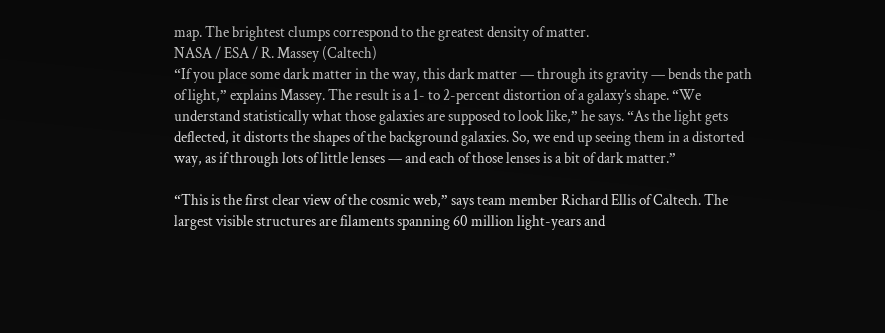map. The brightest clumps correspond to the greatest density of matter.
NASA / ESA / R. Massey (Caltech)
“If you place some dark matter in the way, this dark matter — through its gravity — bends the path of light,” explains Massey. The result is a 1- to 2-percent distortion of a galaxy’s shape. “We understand statistically what those galaxies are supposed to look like,” he says. “As the light gets deflected, it distorts the shapes of the background galaxies. So, we end up seeing them in a distorted way, as if through lots of little lenses — and each of those lenses is a bit of dark matter.”

“This is the first clear view of the cosmic web,” says team member Richard Ellis of Caltech. The largest visible structures are filaments spanning 60 million light-years and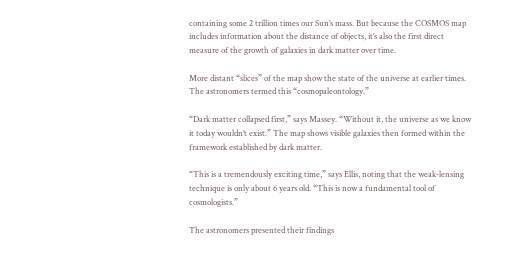containing some 2 trillion times our Sun’s mass. But because the COSMOS map includes information about the distance of objects, it’s also the first direct measure of the growth of galaxies in dark matter over time.

More distant “slices” of the map show the state of the universe at earlier times. The astronomers termed this “cosmopaleontology.”

“Dark matter collapsed first,” says Massey. “Without it, the universe as we know it today wouldn’t exist.” The map shows visible galaxies then formed within the framework established by dark matter.

“This is a tremendously exciting time,” says Ellis, noting that the weak-lensing technique is only about 6 years old. “This is now a fundamental tool of cosmologists.”

The astronomers presented their findings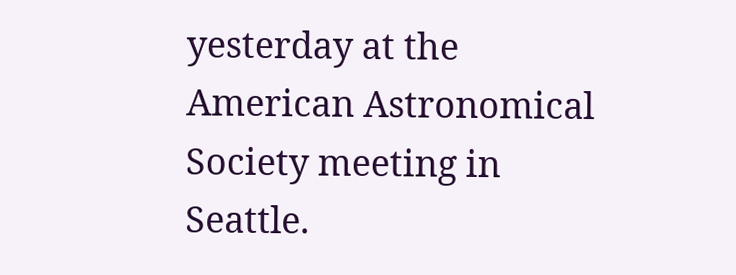yesterday at the American Astronomical Society meeting in Seattle.